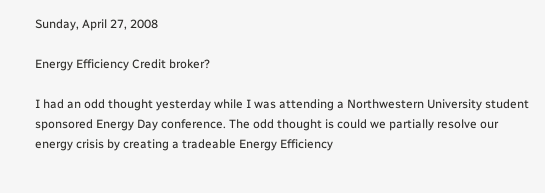Sunday, April 27, 2008

Energy Efficiency Credit broker?

I had an odd thought yesterday while I was attending a Northwestern University student sponsored Energy Day conference. The odd thought is could we partially resolve our energy crisis by creating a tradeable Energy Efficiency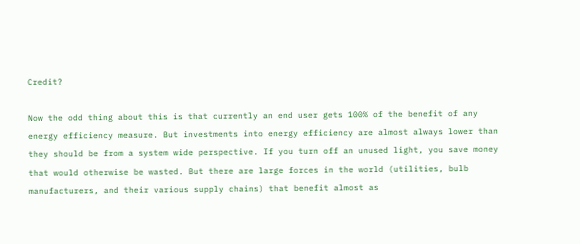Credit?

Now the odd thing about this is that currently an end user gets 100% of the benefit of any energy efficiency measure. But investments into energy efficiency are almost always lower than they should be from a system wide perspective. If you turn off an unused light, you save money that would otherwise be wasted. But there are large forces in the world (utilities, bulb manufacturers, and their various supply chains) that benefit almost as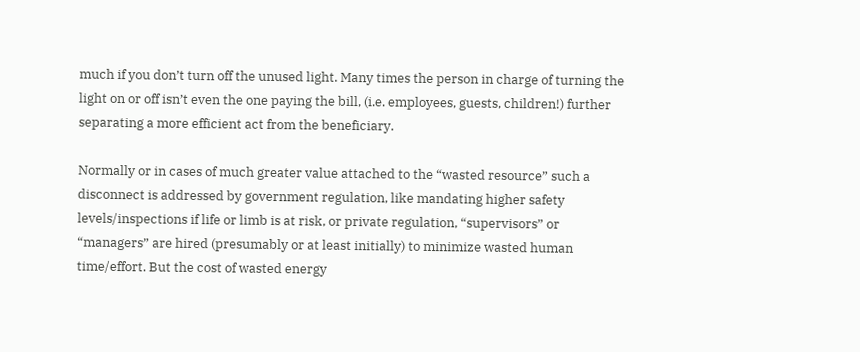much if you don’t turn off the unused light. Many times the person in charge of turning the light on or off isn’t even the one paying the bill, (i.e. employees, guests, children!) further separating a more efficient act from the beneficiary.

Normally or in cases of much greater value attached to the “wasted resource” such a disconnect is addressed by government regulation, like mandating higher safety levels/inspections if life or limb is at risk, or private regulation, “supervisors” or “managers” are hired (presumably or at least initially) to minimize wasted human time/effort. But the cost of wasted energy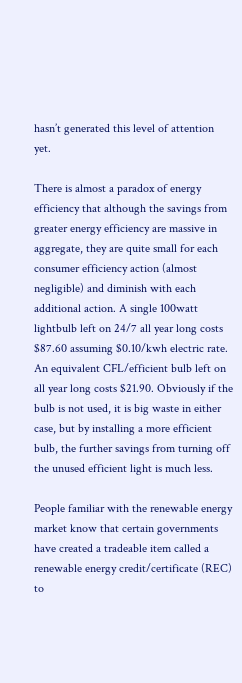hasn’t generated this level of attention yet.

There is almost a paradox of energy efficiency that although the savings from greater energy efficiency are massive in aggregate, they are quite small for each consumer efficiency action (almost negligible) and diminish with each additional action. A single 100watt lightbulb left on 24/7 all year long costs $87.60 assuming $0.10/kwh electric rate. An equivalent CFL/efficient bulb left on all year long costs $21.90. Obviously if the bulb is not used, it is big waste in either case, but by installing a more efficient bulb, the further savings from turning off the unused efficient light is much less.

People familiar with the renewable energy market know that certain governments have created a tradeable item called a renewable energy credit/certificate (REC) to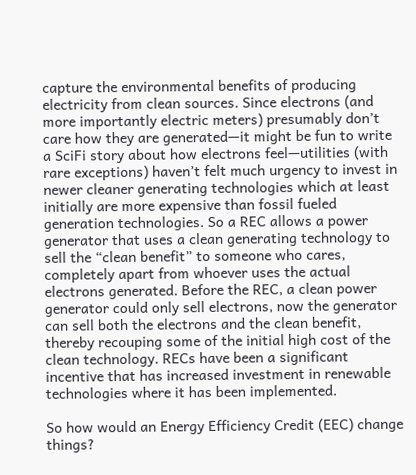capture the environmental benefits of producing electricity from clean sources. Since electrons (and more importantly electric meters) presumably don’t care how they are generated—it might be fun to write a SciFi story about how electrons feel—utilities (with rare exceptions) haven’t felt much urgency to invest in newer cleaner generating technologies which at least initially are more expensive than fossil fueled generation technologies. So a REC allows a power generator that uses a clean generating technology to sell the “clean benefit” to someone who cares, completely apart from whoever uses the actual electrons generated. Before the REC, a clean power generator could only sell electrons, now the generator can sell both the electrons and the clean benefit, thereby recouping some of the initial high cost of the clean technology. RECs have been a significant incentive that has increased investment in renewable technologies where it has been implemented.

So how would an Energy Efficiency Credit (EEC) change things?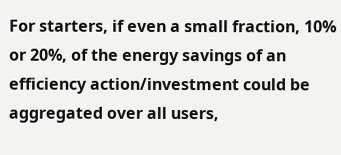For starters, if even a small fraction, 10% or 20%, of the energy savings of an efficiency action/investment could be aggregated over all users,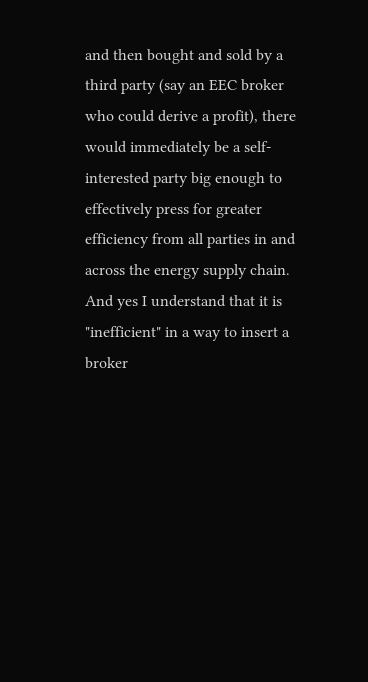and then bought and sold by a third party (say an EEC broker who could derive a profit), there would immediately be a self-interested party big enough to effectively press for greater efficiency from all parties in and across the energy supply chain. And yes I understand that it is "inefficient" in a way to insert a broker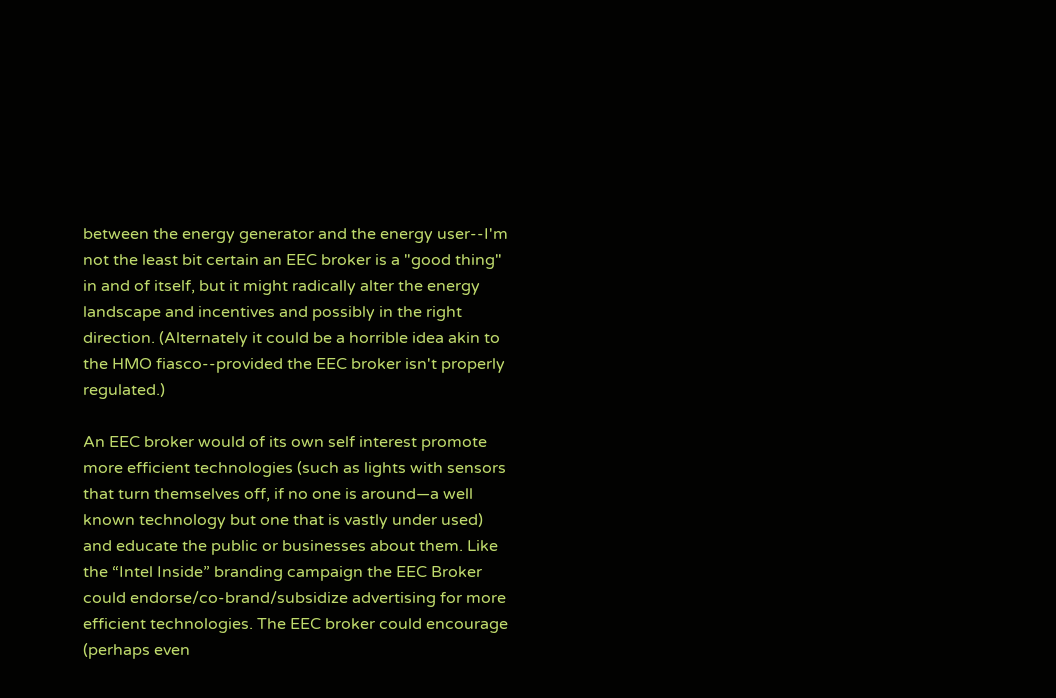between the energy generator and the energy user--I'm not the least bit certain an EEC broker is a "good thing" in and of itself, but it might radically alter the energy landscape and incentives and possibly in the right direction. (Alternately it could be a horrible idea akin to the HMO fiasco--provided the EEC broker isn't properly regulated.)

An EEC broker would of its own self interest promote more efficient technologies (such as lights with sensors that turn themselves off, if no one is around—a well known technology but one that is vastly under used) and educate the public or businesses about them. Like the “Intel Inside” branding campaign the EEC Broker could endorse/co-brand/subsidize advertising for more efficient technologies. The EEC broker could encourage (perhaps even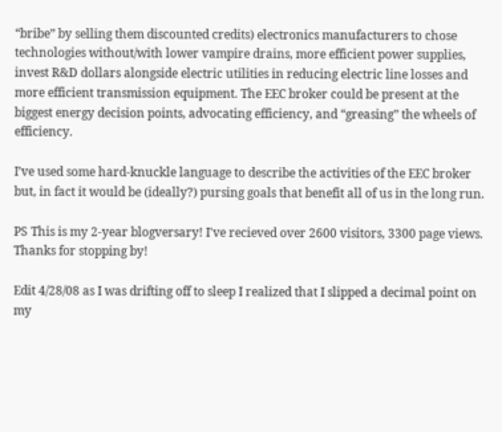“bribe” by selling them discounted credits) electronics manufacturers to chose technologies without/with lower vampire drains, more efficient power supplies, invest R&D dollars alongside electric utilities in reducing electric line losses and more efficient transmission equipment. The EEC broker could be present at the biggest energy decision points, advocating efficiency, and “greasing” the wheels of efficiency.

I’ve used some hard-knuckle language to describe the activities of the EEC broker but, in fact it would be (ideally?) pursing goals that benefit all of us in the long run.

PS This is my 2-year blogversary! I've recieved over 2600 visitors, 3300 page views. Thanks for stopping by!

Edit 4/28/08 as I was drifting off to sleep I realized that I slipped a decimal point on my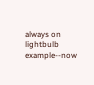always on lightbulb example--now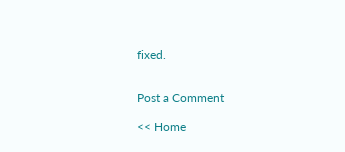fixed.


Post a Comment

<< Home